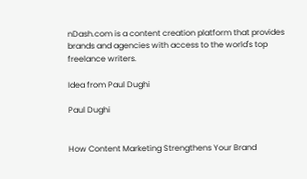nDash.com is a content creation platform that provides brands and agencies with access to the world's top freelance writers.

Idea from Paul Dughi

Paul Dughi


How Content Marketing Strengthens Your Brand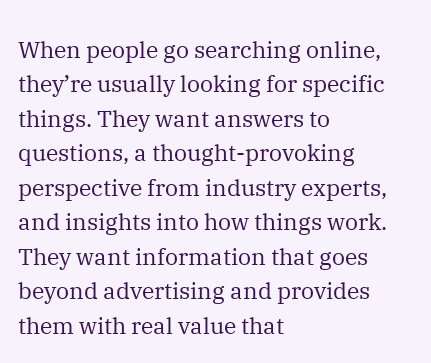When people go searching online, they’re usually looking for specific things. They want answers to questions, a thought-provoking perspective from industry experts, and insights into how things work. They want information that goes beyond advertising and provides them with real value that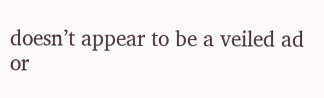doesn’t appear to be a veiled ad or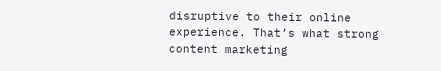disruptive to their online experience. That’s what strong content marketing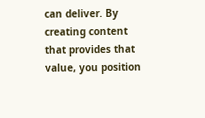can deliver. By creating content that provides that value, you position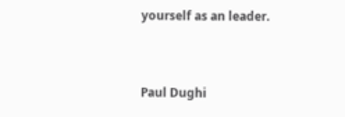yourself as an leader.


Paul Dughi